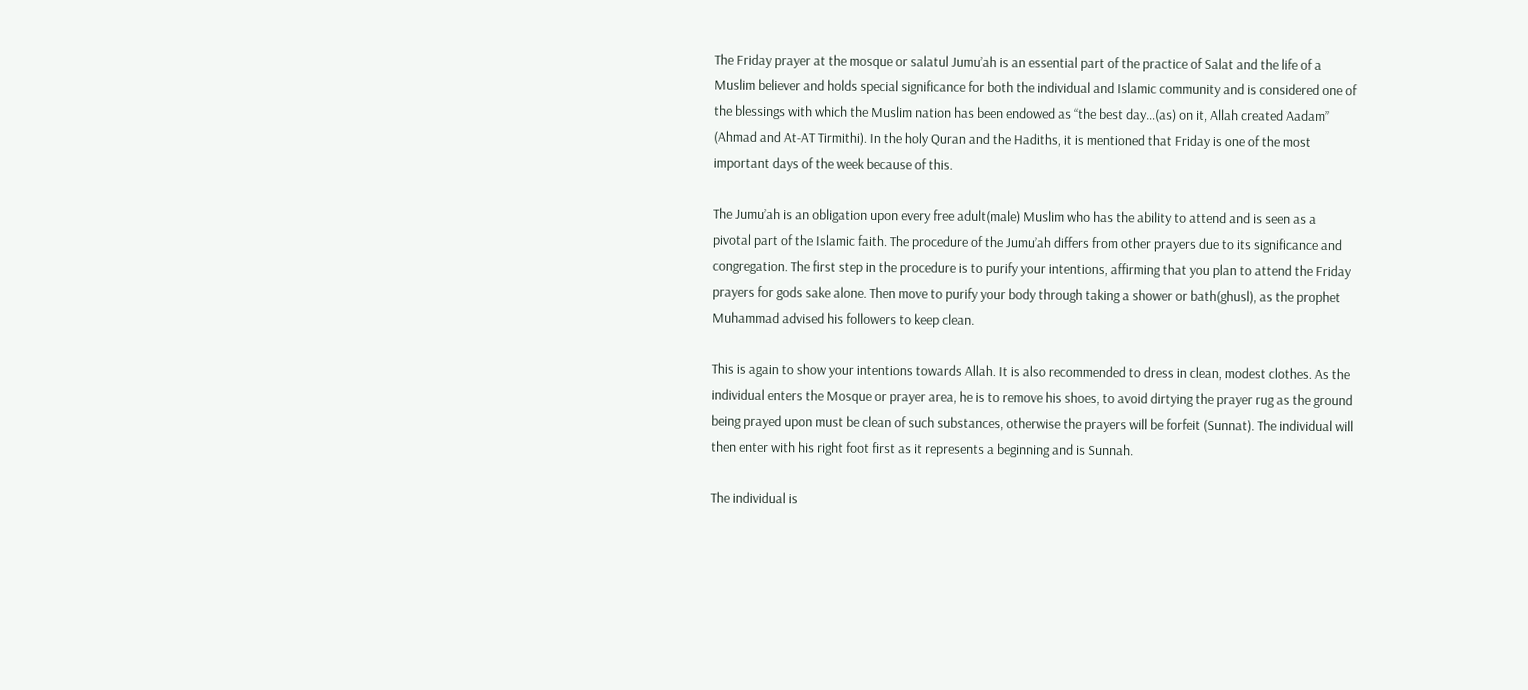The Friday prayer at the mosque or salatul Jumu’ah is an essential part of the practice of Salat and the life of a Muslim believer and holds special significance for both the individual and Islamic community and is considered one of the blessings with which the Muslim nation has been endowed as “the best day…(as) on it, Allah created Aadam” (Ahmad and At-AT Tirmithi). In the holy Quran and the Hadiths, it is mentioned that Friday is one of the most important days of the week because of this.

The Jumu’ah is an obligation upon every free adult(male) Muslim who has the ability to attend and is seen as a pivotal part of the Islamic faith. The procedure of the Jumu’ah differs from other prayers due to its significance and congregation. The first step in the procedure is to purify your intentions, affirming that you plan to attend the Friday prayers for gods sake alone. Then move to purify your body through taking a shower or bath(ghusl), as the prophet Muhammad advised his followers to keep clean.

This is again to show your intentions towards Allah. It is also recommended to dress in clean, modest clothes. As the individual enters the Mosque or prayer area, he is to remove his shoes, to avoid dirtying the prayer rug as the ground being prayed upon must be clean of such substances, otherwise the prayers will be forfeit (Sunnat). The individual will then enter with his right foot first as it represents a beginning and is Sunnah.

The individual is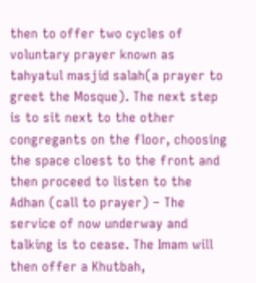then to offer two cycles of voluntary prayer known as tahyatul masjid salah(a prayer to greet the Mosque). The next step is to sit next to the other congregants on the floor, choosing the space cloest to the front and then proceed to listen to the Adhan (call to prayer) – The service of now underway and talking is to cease. The Imam will then offer a Khutbah,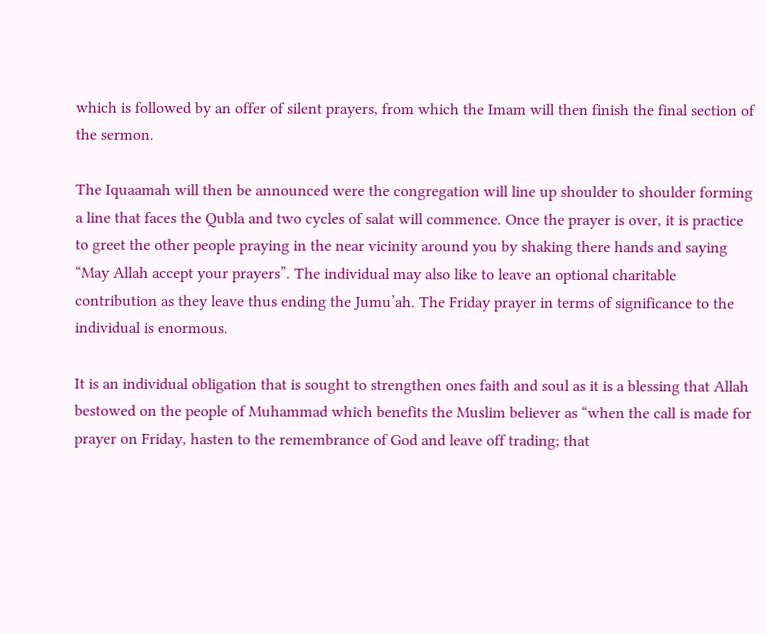which is followed by an offer of silent prayers, from which the Imam will then finish the final section of the sermon.

The Iquaamah will then be announced were the congregation will line up shoulder to shoulder forming a line that faces the Qubla and two cycles of salat will commence. Once the prayer is over, it is practice to greet the other people praying in the near vicinity around you by shaking there hands and saying “May Allah accept your prayers”. The individual may also like to leave an optional charitable contribution as they leave thus ending the Jumu’ah. The Friday prayer in terms of significance to the individual is enormous.

It is an individual obligation that is sought to strengthen ones faith and soul as it is a blessing that Allah bestowed on the people of Muhammad which benefits the Muslim believer as “when the call is made for prayer on Friday, hasten to the remembrance of God and leave off trading; that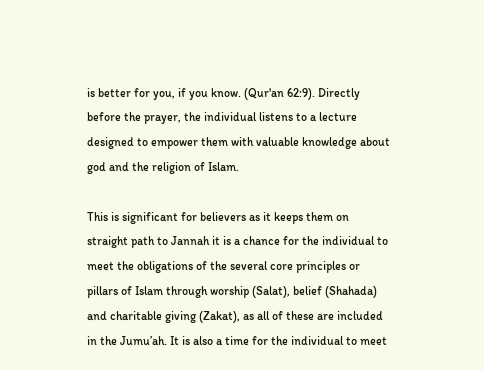is better for you, if you know. (Qur'an 62:9). Directly before the prayer, the individual listens to a lecture designed to empower them with valuable knowledge about god and the religion of Islam.

This is significant for believers as it keeps them on straight path to Jannah it is a chance for the individual to meet the obligations of the several core principles or pillars of Islam through worship (Salat), belief (Shahada) and charitable giving (Zakat), as all of these are included in the Jumu’ah. It is also a time for the individual to meet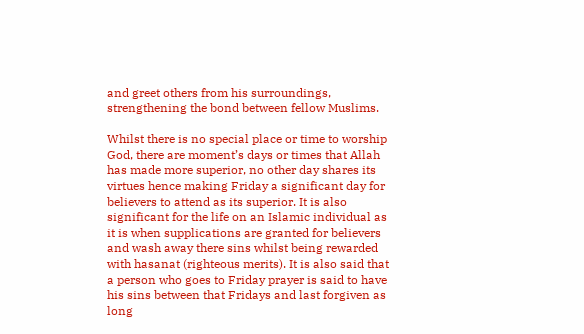and greet others from his surroundings, strengthening the bond between fellow Muslims.

Whilst there is no special place or time to worship God, there are moment’s days or times that Allah has made more superior, no other day shares its virtues hence making Friday a significant day for believers to attend as its superior. It is also significant for the life on an Islamic individual as it is when supplications are granted for believers and wash away there sins whilst being rewarded with hasanat (righteous merits). It is also said that a person who goes to Friday prayer is said to have his sins between that Fridays and last forgiven as long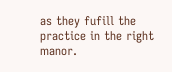as they fufill the practice in the right manor.